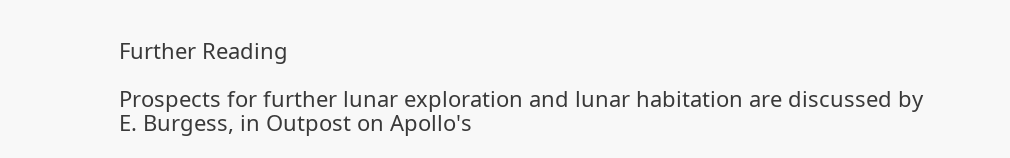Further Reading

Prospects for further lunar exploration and lunar habitation are discussed by E. Burgess, in Outpost on Apollo's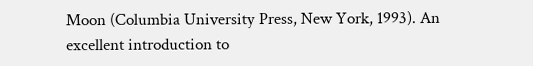Moon (Columbia University Press, New York, 1993). An excellent introduction to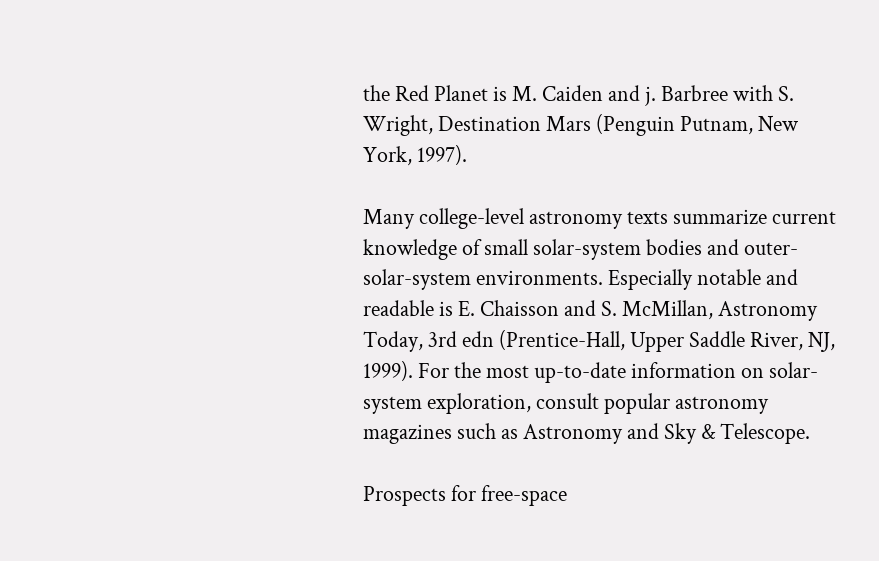the Red Planet is M. Caiden and j. Barbree with S. Wright, Destination Mars (Penguin Putnam, New York, 1997).

Many college-level astronomy texts summarize current knowledge of small solar-system bodies and outer-solar-system environments. Especially notable and readable is E. Chaisson and S. McMillan, Astronomy Today, 3rd edn (Prentice-Hall, Upper Saddle River, NJ, 1999). For the most up-to-date information on solar-system exploration, consult popular astronomy magazines such as Astronomy and Sky & Telescope.

Prospects for free-space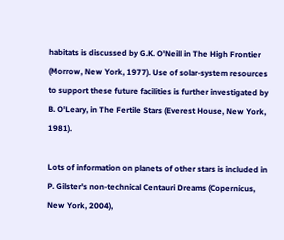habitats is discussed by G.K. O'Neill in The High Frontier (Morrow, New York, 1977). Use of solar-system resources to support these future facilities is further investigated by B. O'Leary, in The Fertile Stars (Everest House, New York, 1981).

Lots of information on planets of other stars is included in P. Gilster's non-technical Centauri Dreams (Copernicus, New York, 2004),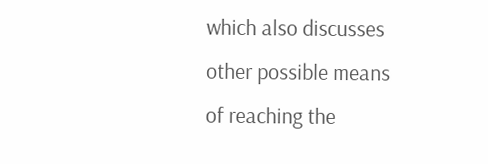which also discusses other possible means of reaching the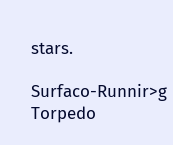stars.

Surfaco-Runnir>g Torpedo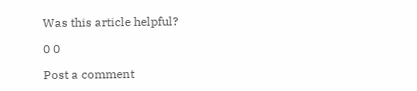Was this article helpful?

0 0

Post a comment